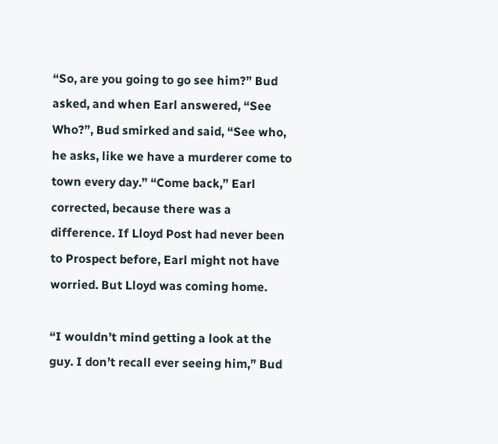“So, are you going to go see him?” Bud asked, and when Earl answered, “See Who?”, Bud smirked and said, “See who, he asks, like we have a murderer come to town every day.” “Come back,” Earl corrected, because there was a difference. If Lloyd Post had never been to Prospect before, Earl might not have worried. But Lloyd was coming home.

“I wouldn’t mind getting a look at the guy. I don’t recall ever seeing him,” Bud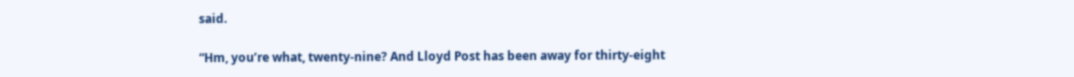said.

“Hm, you’re what, twenty-nine? And Lloyd Post has been away for thirty-eight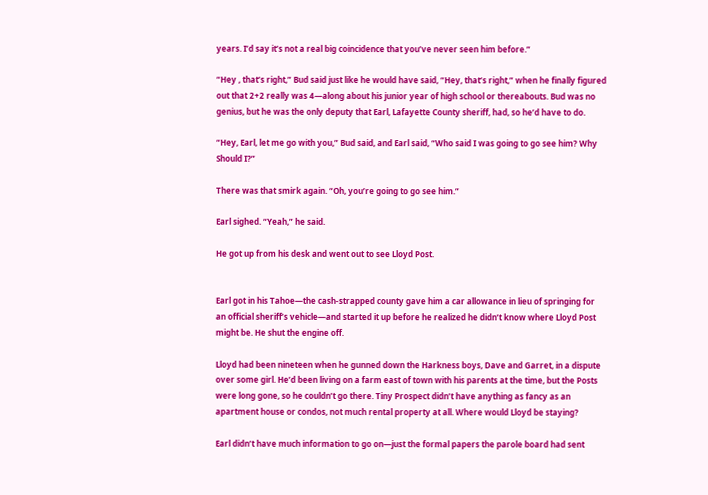years. I’d say it’s not a real big coincidence that you’ve never seen him before.”

“Hey , that’s right,” Bud said just like he would have said, “Hey, that’s right,” when he finally figured out that 2+2 really was 4—along about his junior year of high school or thereabouts. Bud was no genius, but he was the only deputy that Earl, Lafayette County sheriff, had, so he’d have to do.

“Hey, Earl, let me go with you,” Bud said, and Earl said, “Who said I was going to go see him? Why Should I?”

There was that smirk again. “Oh, you’re going to go see him.”

Earl sighed. “Yeah,” he said.

He got up from his desk and went out to see Lloyd Post.


Earl got in his Tahoe—the cash-strapped county gave him a car allowance in lieu of springing for an official sheriff’s vehicle—and started it up before he realized he didn’t know where Lloyd Post might be. He shut the engine off.

Lloyd had been nineteen when he gunned down the Harkness boys, Dave and Garret, in a dispute over some girl. He’d been living on a farm east of town with his parents at the time, but the Posts were long gone, so he couldn’t go there. Tiny Prospect didn’t have anything as fancy as an apartment house or condos, not much rental property at all. Where would Lloyd be staying?

Earl didn’t have much information to go on—just the formal papers the parole board had sent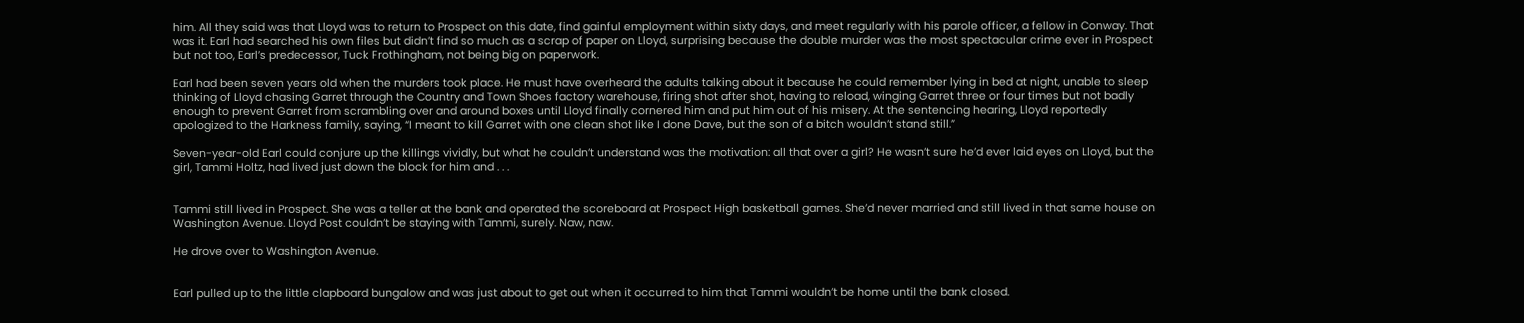him. All they said was that Lloyd was to return to Prospect on this date, find gainful employment within sixty days, and meet regularly with his parole officer, a fellow in Conway. That was it. Earl had searched his own files but didn’t find so much as a scrap of paper on Lloyd, surprising because the double murder was the most spectacular crime ever in Prospect but not too, Earl’s predecessor, Tuck Frothingham, not being big on paperwork.

Earl had been seven years old when the murders took place. He must have overheard the adults talking about it because he could remember lying in bed at night, unable to sleep thinking of Lloyd chasing Garret through the Country and Town Shoes factory warehouse, firing shot after shot, having to reload, winging Garret three or four times but not badly enough to prevent Garret from scrambling over and around boxes until Lloyd finally cornered him and put him out of his misery. At the sentencing hearing, Lloyd reportedly apologized to the Harkness family, saying, “I meant to kill Garret with one clean shot like I done Dave, but the son of a bitch wouldn’t stand still.”

Seven-year-old Earl could conjure up the killings vividly, but what he couldn’t understand was the motivation: all that over a girl? He wasn’t sure he’d ever laid eyes on Lloyd, but the girl, Tammi Holtz, had lived just down the block for him and . . .


Tammi still lived in Prospect. She was a teller at the bank and operated the scoreboard at Prospect High basketball games. She’d never married and still lived in that same house on Washington Avenue. Lloyd Post couldn’t be staying with Tammi, surely. Naw, naw.

He drove over to Washington Avenue.


Earl pulled up to the little clapboard bungalow and was just about to get out when it occurred to him that Tammi wouldn’t be home until the bank closed.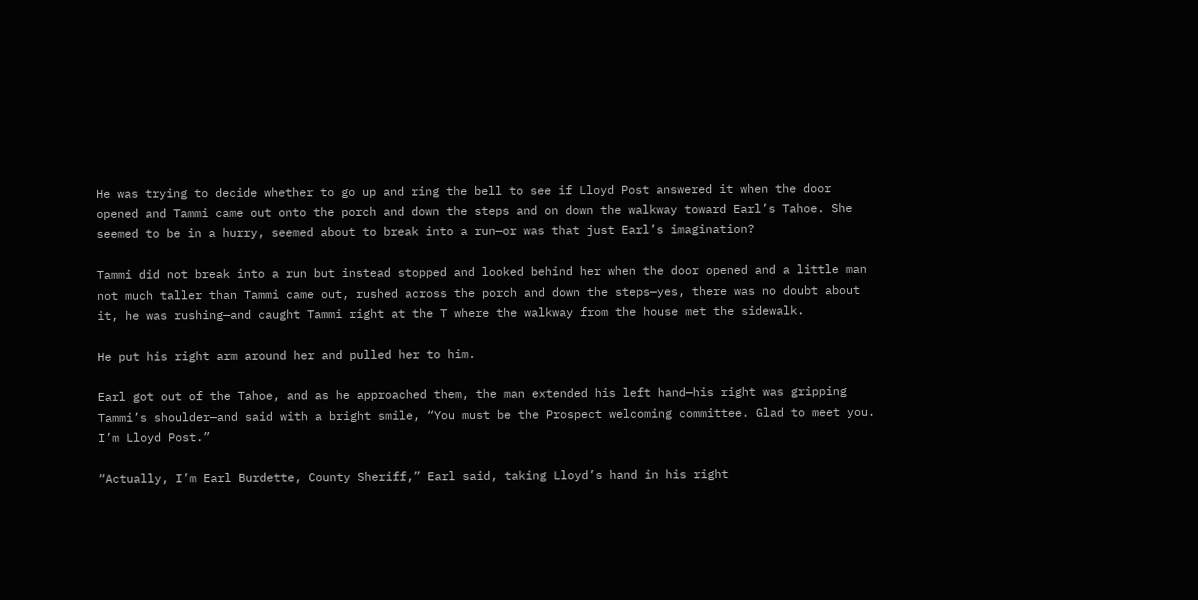He was trying to decide whether to go up and ring the bell to see if Lloyd Post answered it when the door opened and Tammi came out onto the porch and down the steps and on down the walkway toward Earl’s Tahoe. She seemed to be in a hurry, seemed about to break into a run—or was that just Earl’s imagination?

Tammi did not break into a run but instead stopped and looked behind her when the door opened and a little man not much taller than Tammi came out, rushed across the porch and down the steps—yes, there was no doubt about it, he was rushing—and caught Tammi right at the T where the walkway from the house met the sidewalk.

He put his right arm around her and pulled her to him.

Earl got out of the Tahoe, and as he approached them, the man extended his left hand—his right was gripping Tammi’s shoulder—and said with a bright smile, “You must be the Prospect welcoming committee. Glad to meet you. I’m Lloyd Post.”

“Actually, I’m Earl Burdette, County Sheriff,” Earl said, taking Lloyd’s hand in his right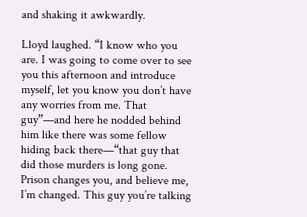and shaking it awkwardly.

Lloyd laughed. “I know who you are. I was going to come over to see you this afternoon and introduce myself, let you know you don’t have any worries from me. That guy”—and here he nodded behind him like there was some fellow hiding back there—“that guy that did those murders is long gone. Prison changes you, and believe me, I’m changed. This guy you’re talking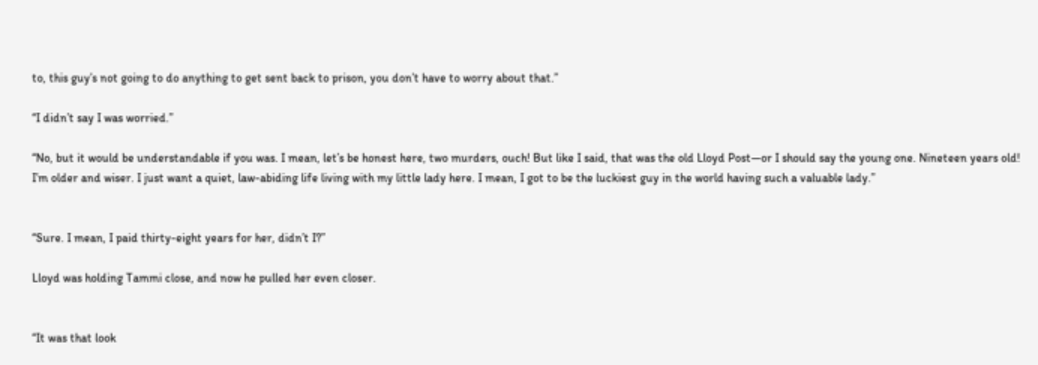to, this guy’s not going to do anything to get sent back to prison, you don’t have to worry about that.”

“I didn’t say I was worried.”

“No, but it would be understandable if you was. I mean, let’s be honest here, two murders, ouch! But like I said, that was the old Lloyd Post—or I should say the young one. Nineteen years old! I’m older and wiser. I just want a quiet, law-abiding life living with my little lady here. I mean, I got to be the luckiest guy in the world having such a valuable lady.”


“Sure. I mean, I paid thirty-eight years for her, didn’t I?”

Lloyd was holding Tammi close, and now he pulled her even closer.


“It was that look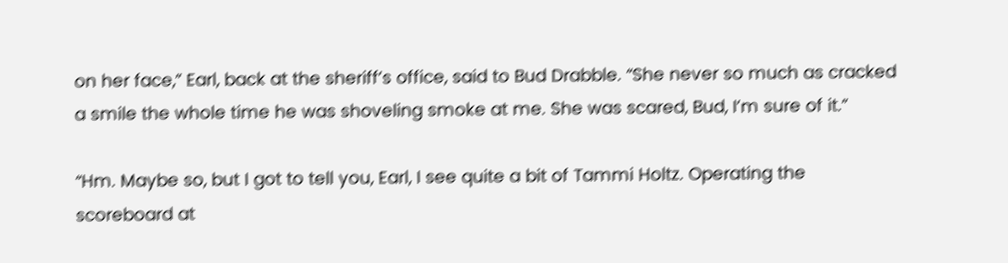on her face,” Earl, back at the sheriff’s office, said to Bud Drabble. “She never so much as cracked a smile the whole time he was shoveling smoke at me. She was scared, Bud, I’m sure of it.”

“Hm. Maybe so, but I got to tell you, Earl, I see quite a bit of Tammi Holtz. Operating the scoreboard at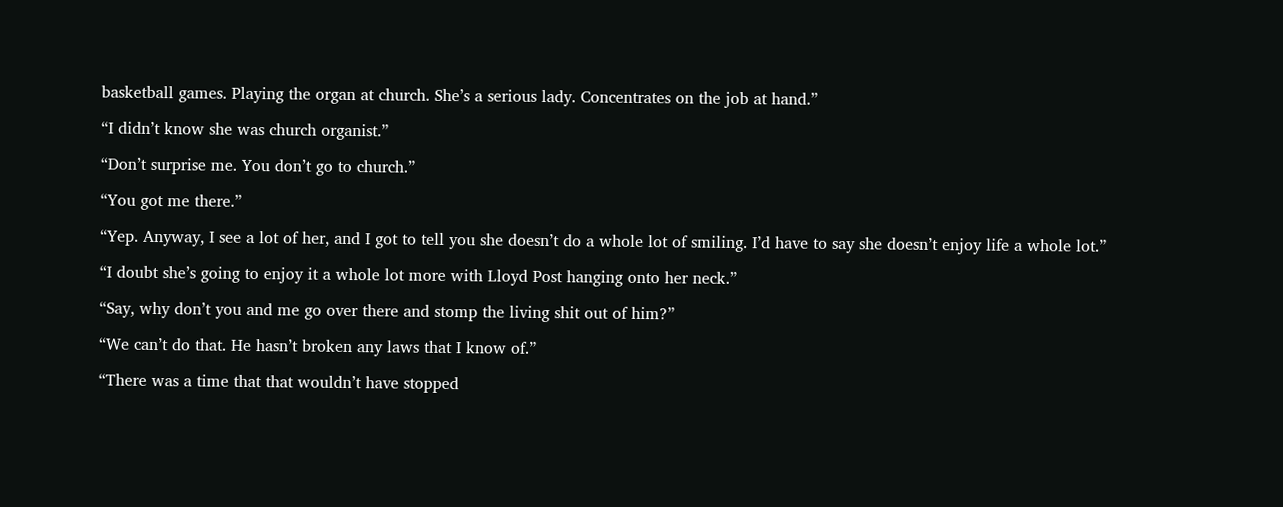basketball games. Playing the organ at church. She’s a serious lady. Concentrates on the job at hand.”

“I didn’t know she was church organist.”

“Don’t surprise me. You don’t go to church.”

“You got me there.”

“Yep. Anyway, I see a lot of her, and I got to tell you she doesn’t do a whole lot of smiling. I’d have to say she doesn’t enjoy life a whole lot.”

“I doubt she’s going to enjoy it a whole lot more with Lloyd Post hanging onto her neck.”

“Say, why don’t you and me go over there and stomp the living shit out of him?”

“We can’t do that. He hasn’t broken any laws that I know of.”

“There was a time that that wouldn’t have stopped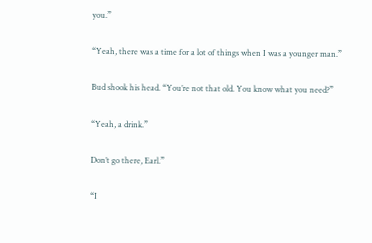you.”

“Yeah, there was a time for a lot of things when I was a younger man.”

Bud shook his head. “You’re not that old. You know what you need?”

“Yeah, a drink.”

Don’t go there, Earl.”

“I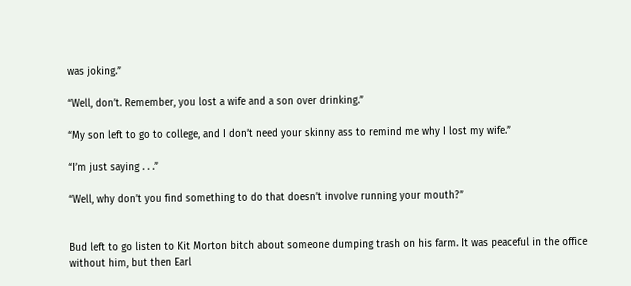was joking.”

“Well, don’t. Remember, you lost a wife and a son over drinking.”

“My son left to go to college, and I don’t need your skinny ass to remind me why I lost my wife.”

“I’m just saying . . .”

“Well, why don’t you find something to do that doesn’t involve running your mouth?”


Bud left to go listen to Kit Morton bitch about someone dumping trash on his farm. It was peaceful in the office without him, but then Earl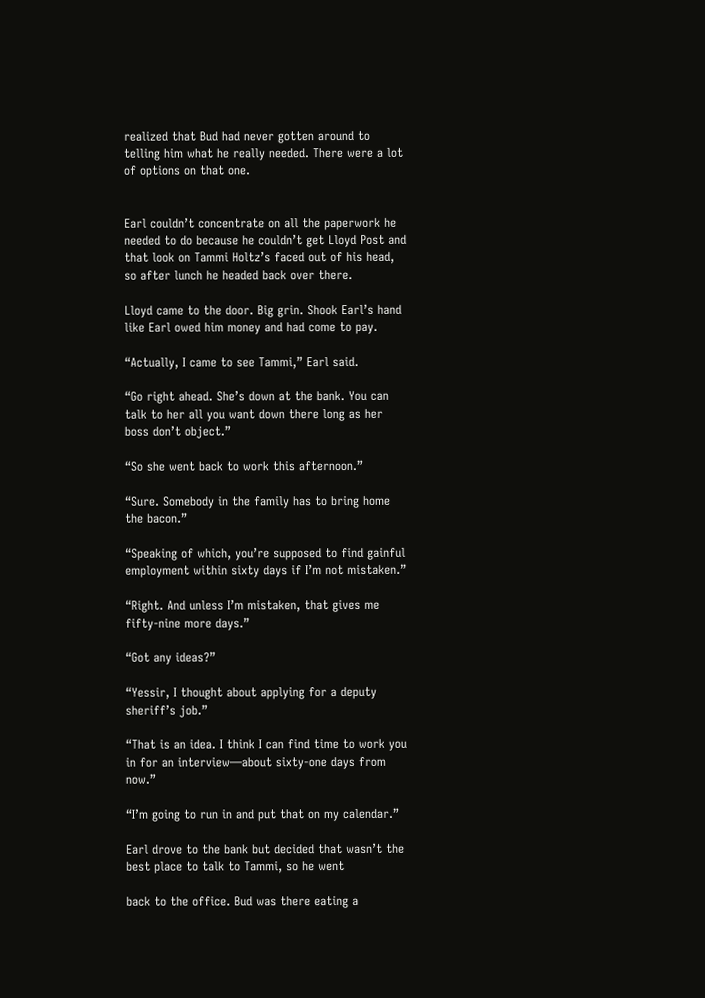realized that Bud had never gotten around to telling him what he really needed. There were a lot of options on that one.


Earl couldn’t concentrate on all the paperwork he needed to do because he couldn’t get Lloyd Post and that look on Tammi Holtz’s faced out of his head, so after lunch he headed back over there.

Lloyd came to the door. Big grin. Shook Earl’s hand like Earl owed him money and had come to pay.

“Actually, I came to see Tammi,” Earl said.

“Go right ahead. She’s down at the bank. You can talk to her all you want down there long as her boss don’t object.”

“So she went back to work this afternoon.”

“Sure. Somebody in the family has to bring home the bacon.”

“Speaking of which, you’re supposed to find gainful employment within sixty days if I’m not mistaken.”

“Right. And unless I’m mistaken, that gives me fifty-nine more days.”

“Got any ideas?”

“Yessir, I thought about applying for a deputy sheriff’s job.”

“That is an idea. I think I can find time to work you in for an interview—about sixty-one days from now.”

“I’m going to run in and put that on my calendar.”

Earl drove to the bank but decided that wasn’t the best place to talk to Tammi, so he went

back to the office. Bud was there eating a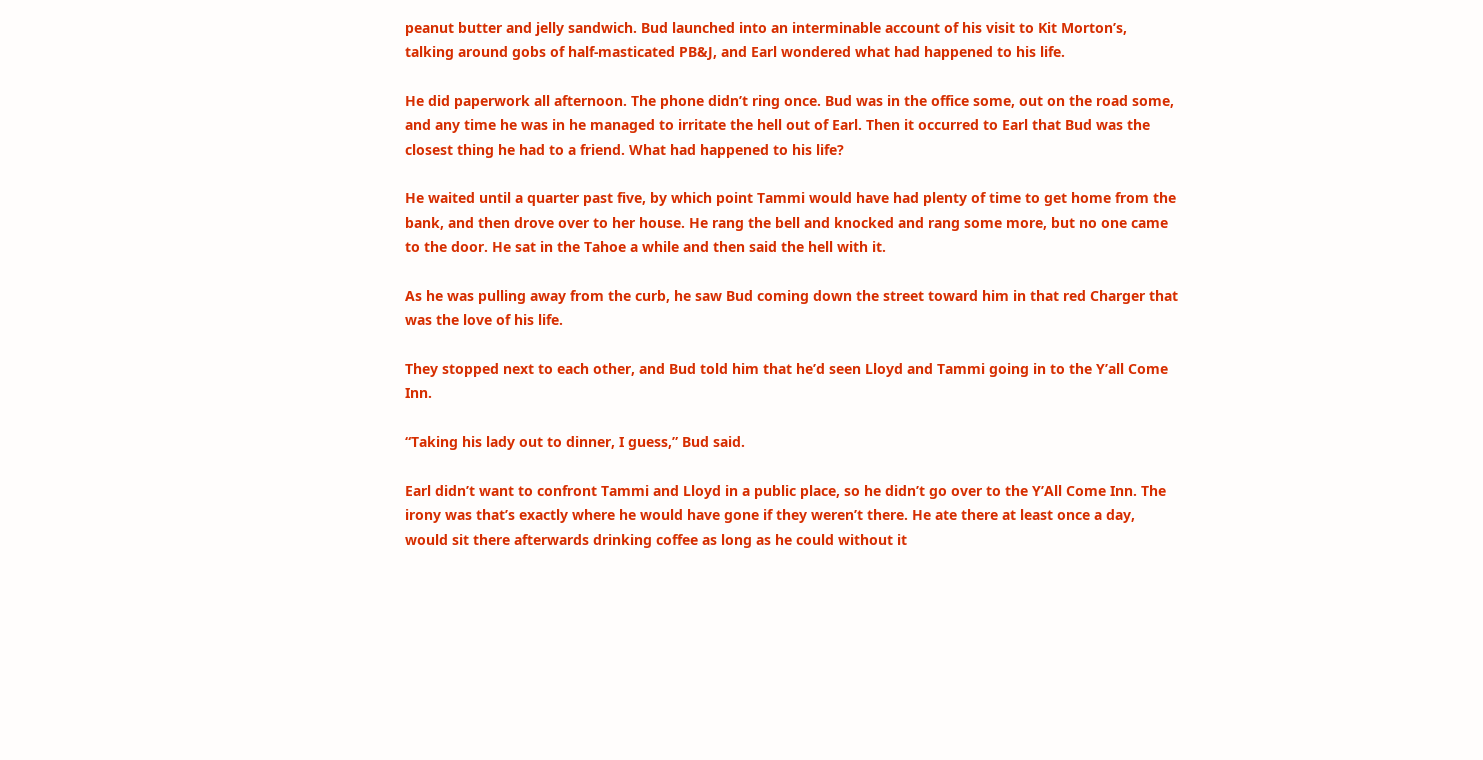peanut butter and jelly sandwich. Bud launched into an interminable account of his visit to Kit Morton’s, talking around gobs of half-masticated PB&J, and Earl wondered what had happened to his life.

He did paperwork all afternoon. The phone didn’t ring once. Bud was in the office some, out on the road some, and any time he was in he managed to irritate the hell out of Earl. Then it occurred to Earl that Bud was the closest thing he had to a friend. What had happened to his life?

He waited until a quarter past five, by which point Tammi would have had plenty of time to get home from the bank, and then drove over to her house. He rang the bell and knocked and rang some more, but no one came to the door. He sat in the Tahoe a while and then said the hell with it.

As he was pulling away from the curb, he saw Bud coming down the street toward him in that red Charger that was the love of his life.

They stopped next to each other, and Bud told him that he’d seen Lloyd and Tammi going in to the Y’all Come Inn.

“Taking his lady out to dinner, I guess,” Bud said.

Earl didn’t want to confront Tammi and Lloyd in a public place, so he didn’t go over to the Y’All Come Inn. The irony was that’s exactly where he would have gone if they weren’t there. He ate there at least once a day, would sit there afterwards drinking coffee as long as he could without it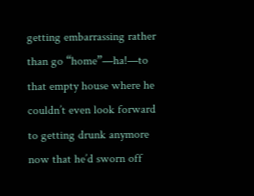getting embarrassing rather than go “home”—ha!—to that empty house where he couldn’t even look forward to getting drunk anymore now that he’d sworn off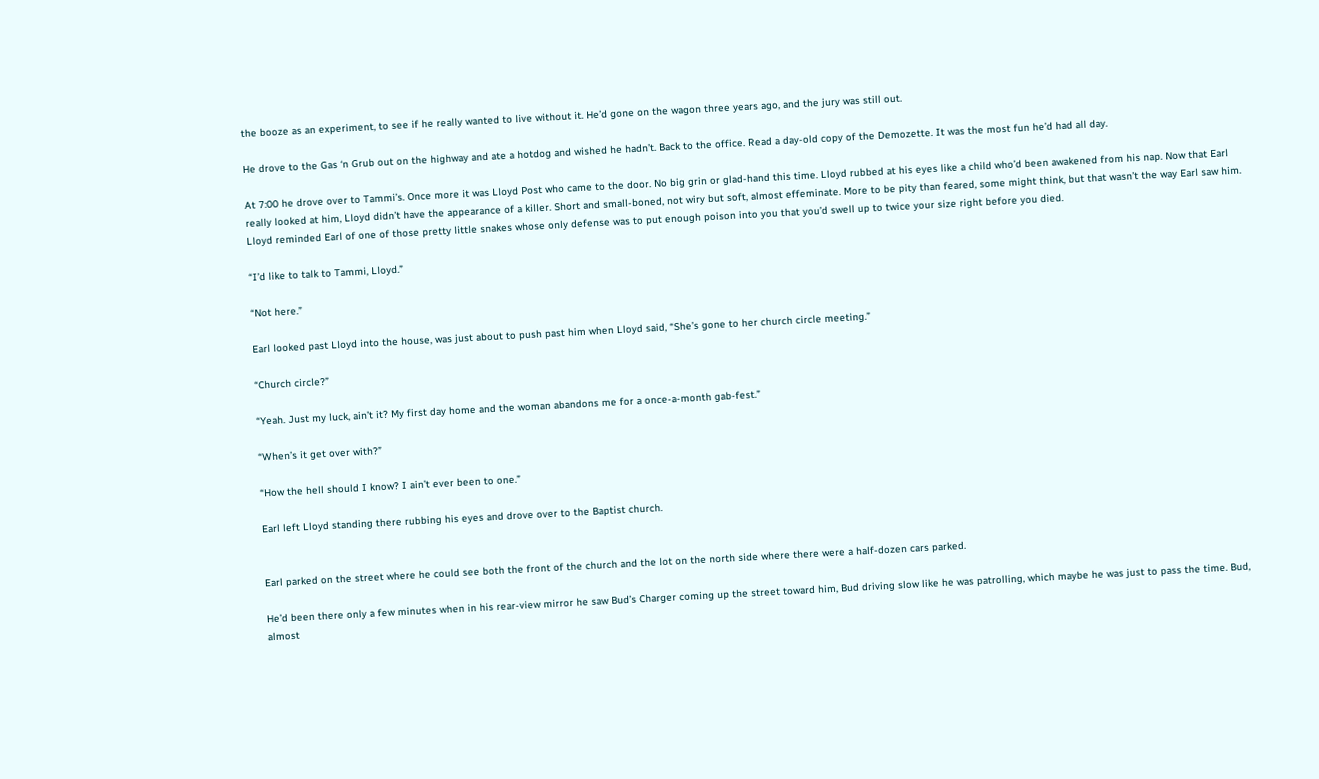the booze as an experiment, to see if he really wanted to live without it. He’d gone on the wagon three years ago, and the jury was still out.

He drove to the Gas ‘n Grub out on the highway and ate a hotdog and wished he hadn’t. Back to the office. Read a day-old copy of the Demozette. It was the most fun he’d had all day.

At 7:00 he drove over to Tammi’s. Once more it was Lloyd Post who came to the door. No big grin or glad-hand this time. Lloyd rubbed at his eyes like a child who’d been awakened from his nap. Now that Earl really looked at him, Lloyd didn’t have the appearance of a killer. Short and small-boned, not wiry but soft, almost effeminate. More to be pity than feared, some might think, but that wasn’t the way Earl saw him. Lloyd reminded Earl of one of those pretty little snakes whose only defense was to put enough poison into you that you’d swell up to twice your size right before you died.

“I’d like to talk to Tammi, Lloyd.”

“Not here.”

Earl looked past Lloyd into the house, was just about to push past him when Lloyd said, “She’s gone to her church circle meeting.”

“Church circle?”

“Yeah. Just my luck, ain’t it? My first day home and the woman abandons me for a once-a-month gab-fest.”

“When’s it get over with?”

“How the hell should I know? I ain’t ever been to one.”

Earl left Lloyd standing there rubbing his eyes and drove over to the Baptist church.


Earl parked on the street where he could see both the front of the church and the lot on the north side where there were a half-dozen cars parked.

He’d been there only a few minutes when in his rear-view mirror he saw Bud’s Charger coming up the street toward him, Bud driving slow like he was patrolling, which maybe he was just to pass the time. Bud, almost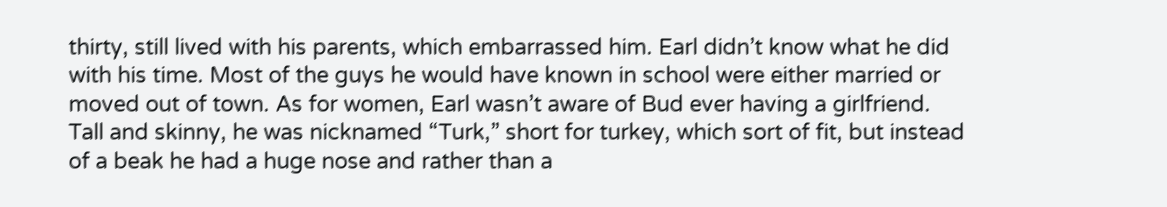thirty, still lived with his parents, which embarrassed him. Earl didn’t know what he did with his time. Most of the guys he would have known in school were either married or moved out of town. As for women, Earl wasn’t aware of Bud ever having a girlfriend. Tall and skinny, he was nicknamed “Turk,” short for turkey, which sort of fit, but instead of a beak he had a huge nose and rather than a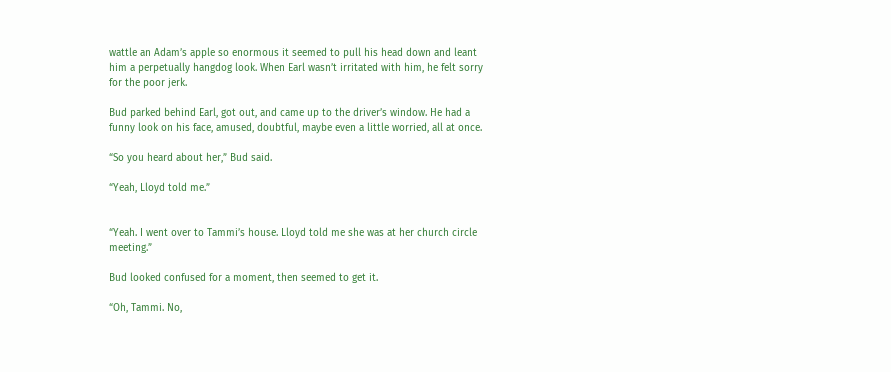wattle an Adam’s apple so enormous it seemed to pull his head down and leant him a perpetually hangdog look. When Earl wasn’t irritated with him, he felt sorry for the poor jerk.

Bud parked behind Earl, got out, and came up to the driver’s window. He had a funny look on his face, amused, doubtful, maybe even a little worried, all at once.

“So you heard about her,” Bud said.

“Yeah, Lloyd told me.”


“Yeah. I went over to Tammi’s house. Lloyd told me she was at her church circle meeting.”

Bud looked confused for a moment, then seemed to get it.

“Oh, Tammi. No,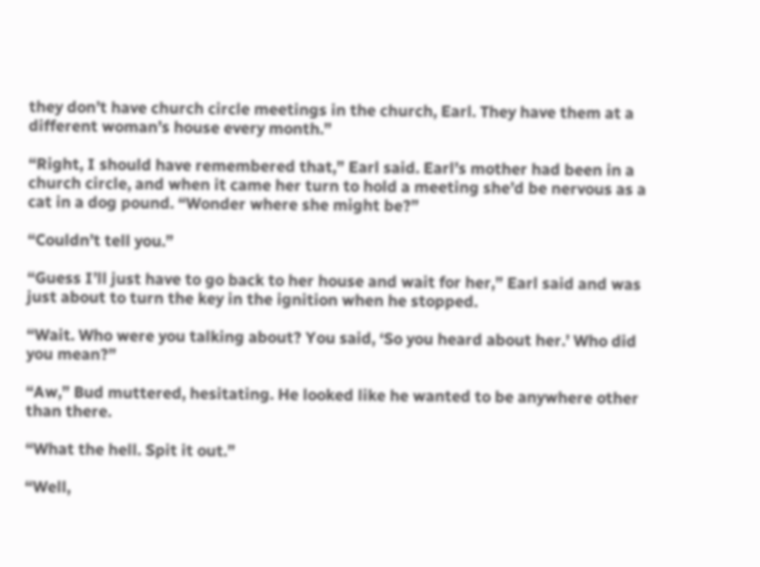they don’t have church circle meetings in the church, Earl. They have them at a different woman’s house every month.”

“Right, I should have remembered that,” Earl said. Earl’s mother had been in a church circle, and when it came her turn to hold a meeting she’d be nervous as a cat in a dog pound. “Wonder where she might be?”

“Couldn’t tell you.”

“Guess I’ll just have to go back to her house and wait for her,” Earl said and was just about to turn the key in the ignition when he stopped.

“Wait. Who were you talking about? You said, ‘So you heard about her.’ Who did you mean?”

“Aw,” Bud muttered, hesitating. He looked like he wanted to be anywhere other than there.

“What the hell. Spit it out.”

“Well,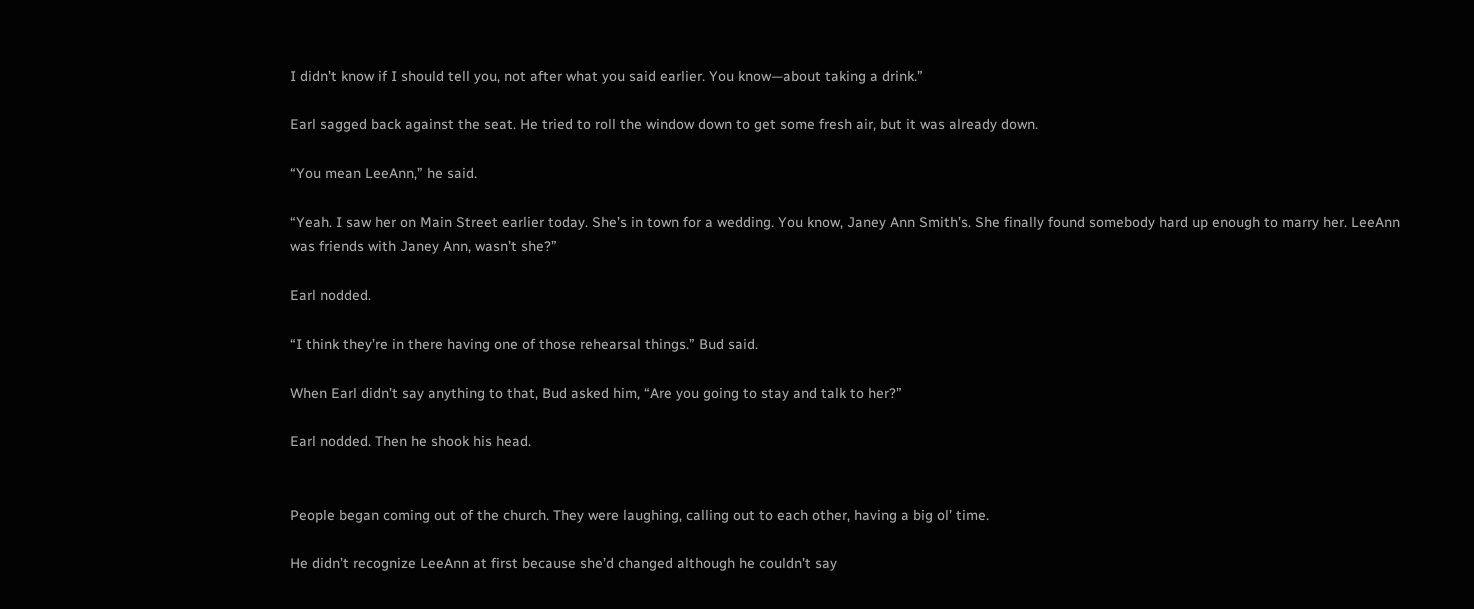I didn’t know if I should tell you, not after what you said earlier. You know—about taking a drink.”

Earl sagged back against the seat. He tried to roll the window down to get some fresh air, but it was already down.

“You mean LeeAnn,” he said.

“Yeah. I saw her on Main Street earlier today. She’s in town for a wedding. You know, Janey Ann Smith’s. She finally found somebody hard up enough to marry her. LeeAnn was friends with Janey Ann, wasn’t she?”

Earl nodded.

“I think they’re in there having one of those rehearsal things.” Bud said.

When Earl didn’t say anything to that, Bud asked him, “Are you going to stay and talk to her?”

Earl nodded. Then he shook his head.


People began coming out of the church. They were laughing, calling out to each other, having a big ol’ time.

He didn’t recognize LeeAnn at first because she’d changed although he couldn’t say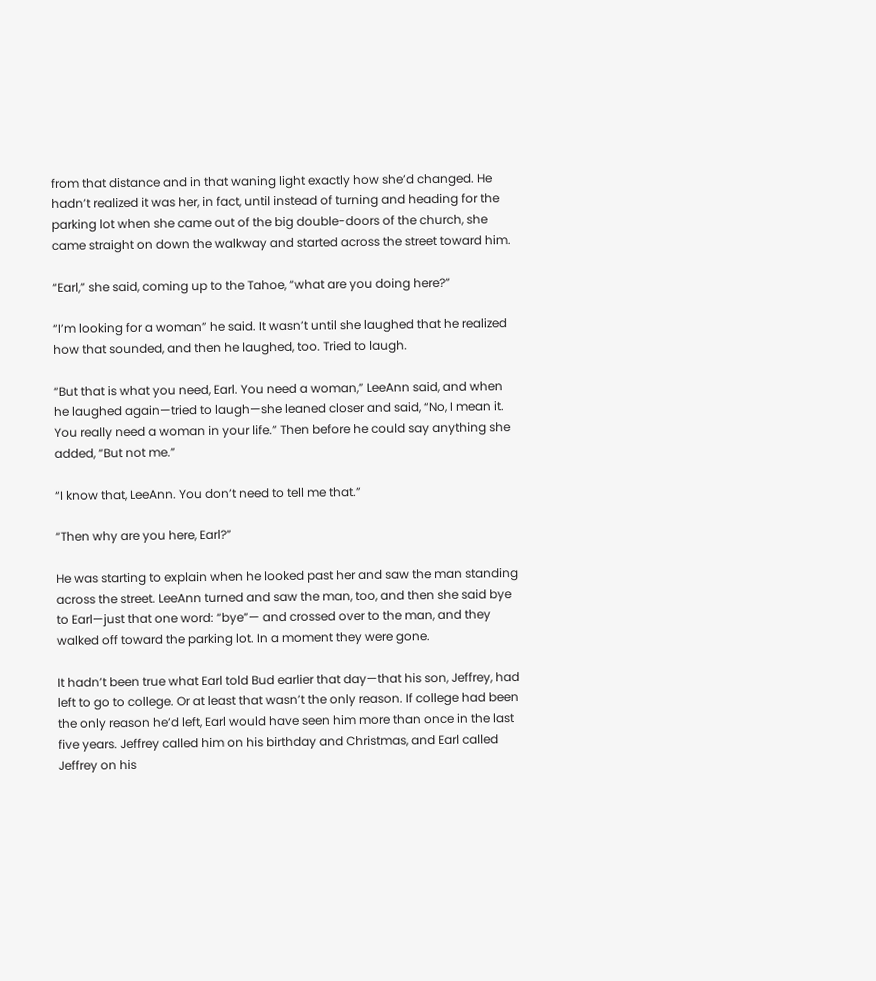from that distance and in that waning light exactly how she’d changed. He hadn’t realized it was her, in fact, until instead of turning and heading for the parking lot when she came out of the big double-doors of the church, she came straight on down the walkway and started across the street toward him.

“Earl,” she said, coming up to the Tahoe, “what are you doing here?”

“I’m looking for a woman” he said. It wasn’t until she laughed that he realized how that sounded, and then he laughed, too. Tried to laugh.

“But that is what you need, Earl. You need a woman,” LeeAnn said, and when he laughed again—tried to laugh—she leaned closer and said, “No, I mean it. You really need a woman in your life.” Then before he could say anything she added, “But not me.”

“I know that, LeeAnn. You don’t need to tell me that.”

“Then why are you here, Earl?”

He was starting to explain when he looked past her and saw the man standing across the street. LeeAnn turned and saw the man, too, and then she said bye to Earl—just that one word: “bye”— and crossed over to the man, and they walked off toward the parking lot. In a moment they were gone.

It hadn’t been true what Earl told Bud earlier that day—that his son, Jeffrey, had left to go to college. Or at least that wasn’t the only reason. If college had been the only reason he’d left, Earl would have seen him more than once in the last five years. Jeffrey called him on his birthday and Christmas, and Earl called Jeffrey on his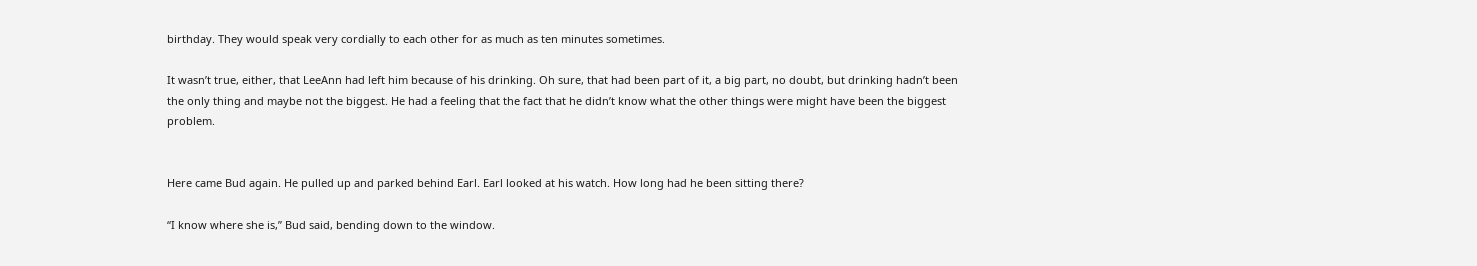birthday. They would speak very cordially to each other for as much as ten minutes sometimes.

It wasn’t true, either, that LeeAnn had left him because of his drinking. Oh sure, that had been part of it, a big part, no doubt, but drinking hadn’t been the only thing and maybe not the biggest. He had a feeling that the fact that he didn’t know what the other things were might have been the biggest problem.


Here came Bud again. He pulled up and parked behind Earl. Earl looked at his watch. How long had he been sitting there?

“I know where she is,” Bud said, bending down to the window.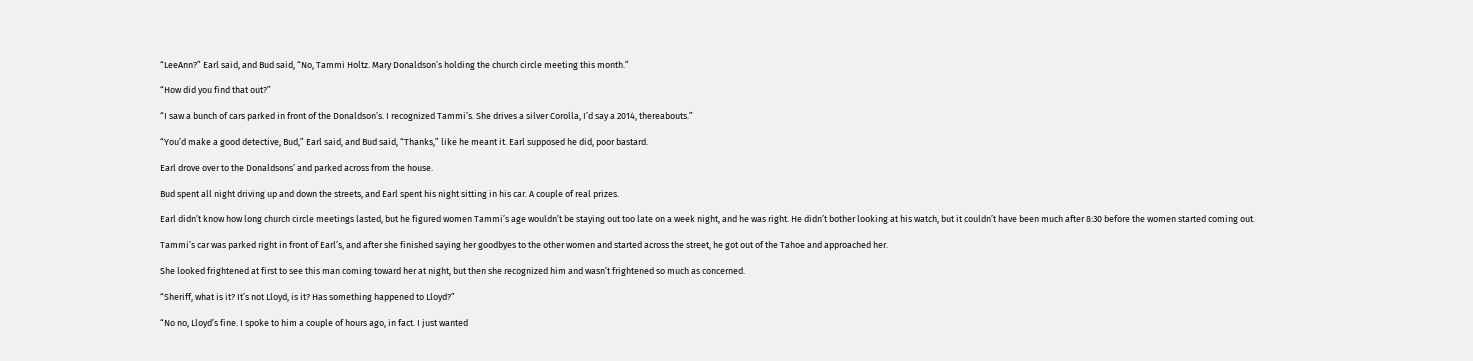“LeeAnn?” Earl said, and Bud said, “No, Tammi Holtz. Mary Donaldson’s holding the church circle meeting this month.”

“How did you find that out?”

“I saw a bunch of cars parked in front of the Donaldson’s. I recognized Tammi’s. She drives a silver Corolla, I’d say a 2014, thereabouts.”

“You’d make a good detective, Bud,” Earl said, and Bud said, “Thanks,” like he meant it. Earl supposed he did, poor bastard.

Earl drove over to the Donaldsons’ and parked across from the house.

Bud spent all night driving up and down the streets, and Earl spent his night sitting in his car. A couple of real prizes.

Earl didn’t know how long church circle meetings lasted, but he figured women Tammi’s age wouldn’t be staying out too late on a week night, and he was right. He didn’t bother looking at his watch, but it couldn’t have been much after 8:30 before the women started coming out.

Tammi’s car was parked right in front of Earl’s, and after she finished saying her goodbyes to the other women and started across the street, he got out of the Tahoe and approached her.

She looked frightened at first to see this man coming toward her at night, but then she recognized him and wasn’t frightened so much as concerned.

“Sheriff, what is it? It’s not Lloyd, is it? Has something happened to Lloyd?”

“No no, Lloyd’s fine. I spoke to him a couple of hours ago, in fact. I just wanted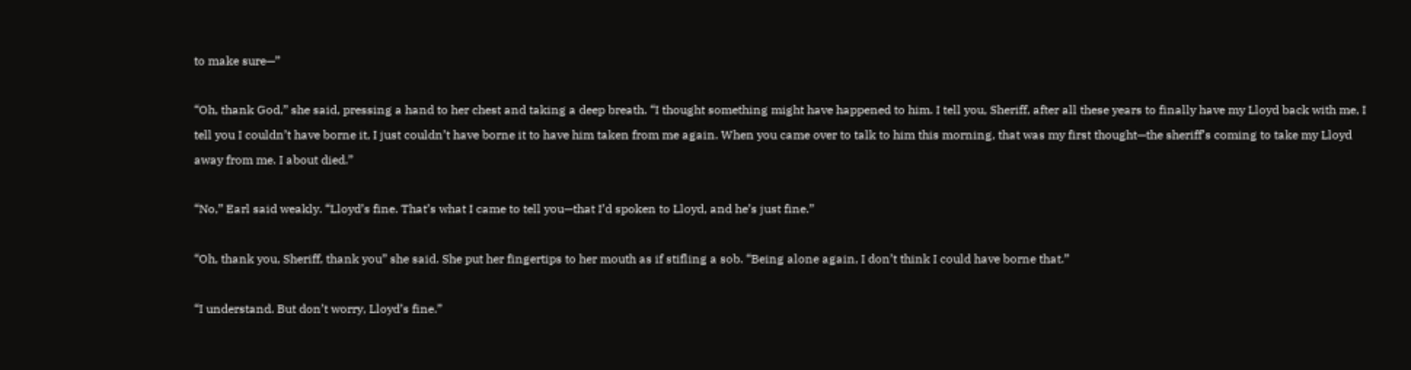to make sure—”

“Oh, thank God,” she said, pressing a hand to her chest and taking a deep breath. “I thought something might have happened to him. I tell you, Sheriff, after all these years to finally have my Lloyd back with me, I tell you I couldn’t have borne it, I just couldn’t have borne it to have him taken from me again. When you came over to talk to him this morning, that was my first thought—the sheriff’s coming to take my Lloyd away from me. I about died.”

“No,” Earl said weakly. “Lloyd’s fine. That’s what I came to tell you—that I’d spoken to Lloyd, and he’s just fine.”

“Oh, thank you, Sheriff, thank you” she said. She put her fingertips to her mouth as if stifling a sob. “Being alone again, I don’t think I could have borne that.”

“I understand. But don’t worry, Lloyd’s fine.”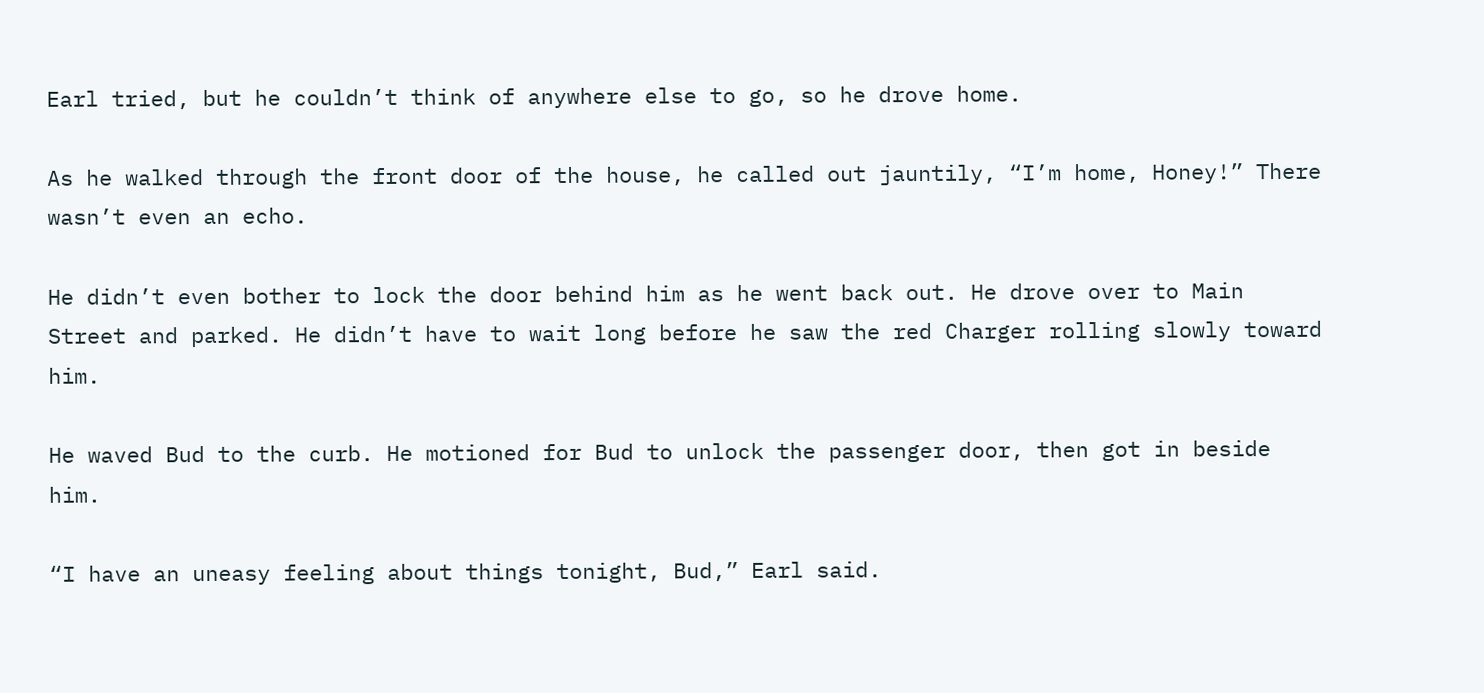Earl tried, but he couldn’t think of anywhere else to go, so he drove home.

As he walked through the front door of the house, he called out jauntily, “I’m home, Honey!” There wasn’t even an echo.

He didn’t even bother to lock the door behind him as he went back out. He drove over to Main Street and parked. He didn’t have to wait long before he saw the red Charger rolling slowly toward him.

He waved Bud to the curb. He motioned for Bud to unlock the passenger door, then got in beside him.

“I have an uneasy feeling about things tonight, Bud,” Earl said.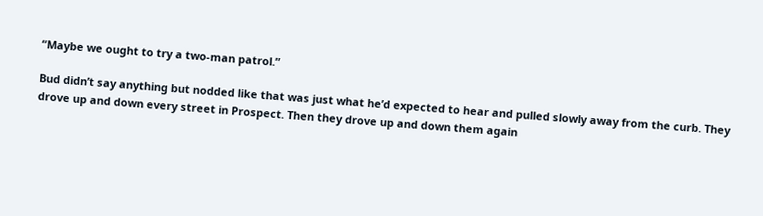“Maybe we ought to try a two-man patrol.”

Bud didn’t say anything but nodded like that was just what he’d expected to hear and pulled slowly away from the curb. They drove up and down every street in Prospect. Then they drove up and down them again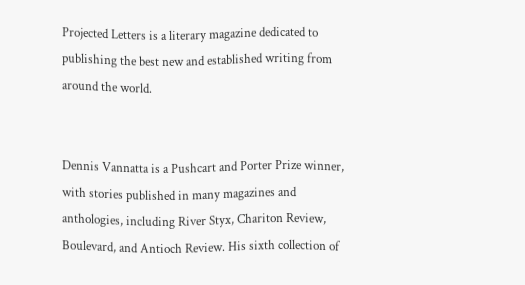Projected Letters is a literary magazine dedicated to publishing the best new and established writing from around the world.


Dennis Vannatta is a Pushcart and Porter Prize winner, with stories published in many magazines and anthologies, including River Styx, Chariton Review, Boulevard, and Antioch Review. His sixth collection of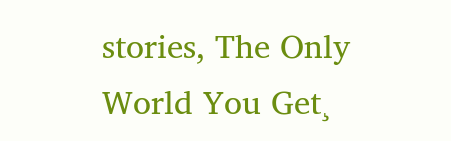stories, The Only World You Get¸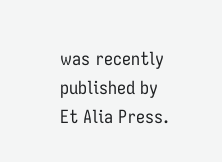was recently published by Et Alia Press.